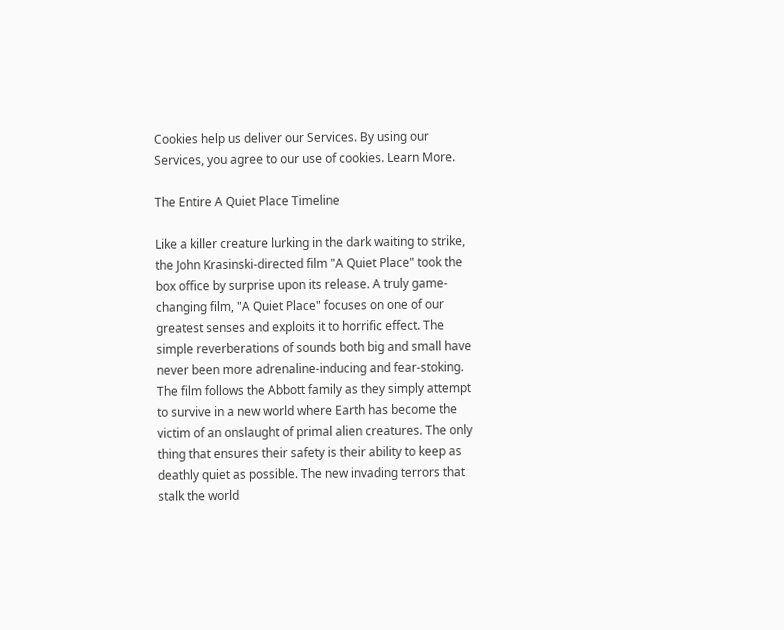Cookies help us deliver our Services. By using our Services, you agree to our use of cookies. Learn More.

The Entire A Quiet Place Timeline

Like a killer creature lurking in the dark waiting to strike, the John Krasinski-directed film "A Quiet Place" took the box office by surprise upon its release. A truly game-changing film, "A Quiet Place" focuses on one of our greatest senses and exploits it to horrific effect. The simple reverberations of sounds both big and small have never been more adrenaline-inducing and fear-stoking. The film follows the Abbott family as they simply attempt to survive in a new world where Earth has become the victim of an onslaught of primal alien creatures. The only thing that ensures their safety is their ability to keep as deathly quiet as possible. The new invading terrors that stalk the world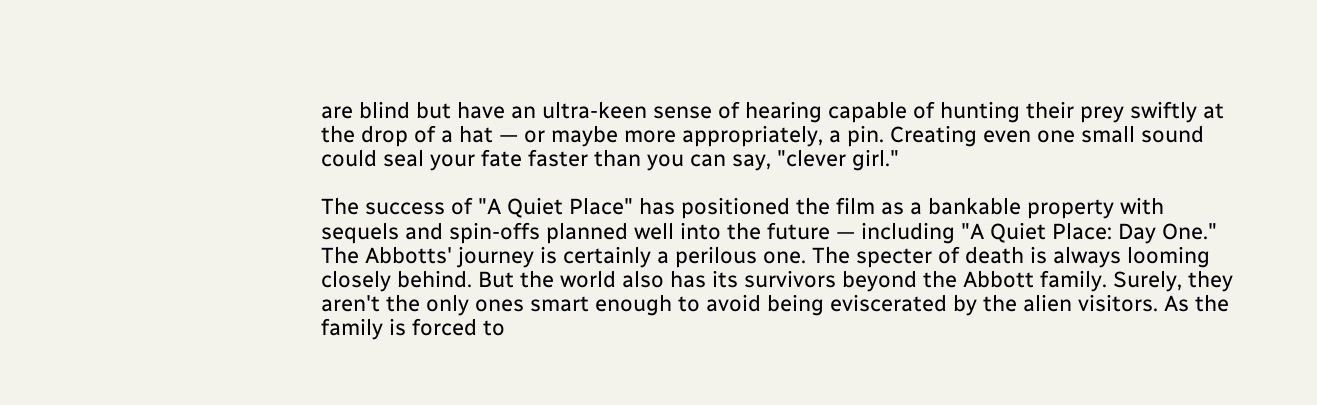are blind but have an ultra-keen sense of hearing capable of hunting their prey swiftly at the drop of a hat — or maybe more appropriately, a pin. Creating even one small sound could seal your fate faster than you can say, "clever girl."

The success of "A Quiet Place" has positioned the film as a bankable property with sequels and spin-offs planned well into the future — including "A Quiet Place: Day One." The Abbotts' journey is certainly a perilous one. The specter of death is always looming closely behind. But the world also has its survivors beyond the Abbott family. Surely, they aren't the only ones smart enough to avoid being eviscerated by the alien visitors. As the family is forced to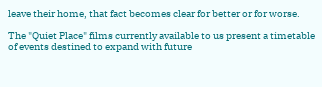leave their home, that fact becomes clear for better or for worse.

The "Quiet Place" films currently available to us present a timetable of events destined to expand with future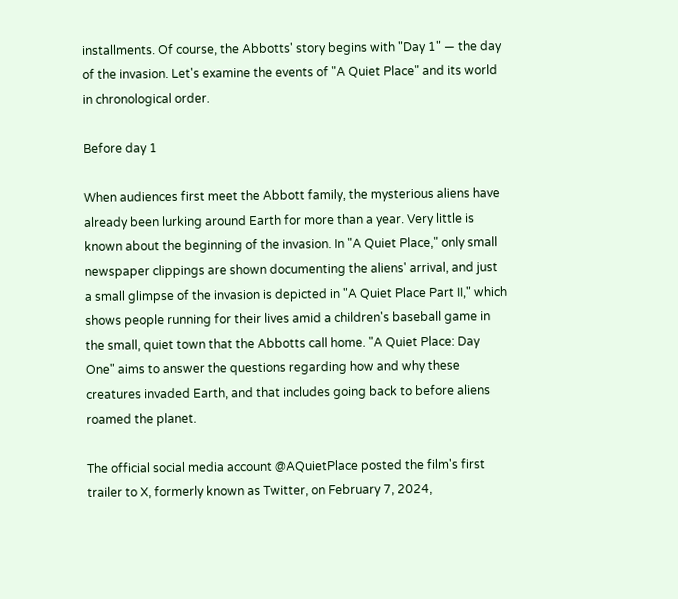installments. Of course, the Abbotts' story begins with "Day 1" — the day of the invasion. Let's examine the events of "A Quiet Place" and its world in chronological order.

Before day 1

When audiences first meet the Abbott family, the mysterious aliens have already been lurking around Earth for more than a year. Very little is known about the beginning of the invasion. In "A Quiet Place," only small newspaper clippings are shown documenting the aliens' arrival, and just a small glimpse of the invasion is depicted in "A Quiet Place Part II," which shows people running for their lives amid a children's baseball game in the small, quiet town that the Abbotts call home. "A Quiet Place: Day One" aims to answer the questions regarding how and why these creatures invaded Earth, and that includes going back to before aliens roamed the planet.

The official social media account @AQuietPlace posted the film's first trailer to X, formerly known as Twitter, on February 7, 2024,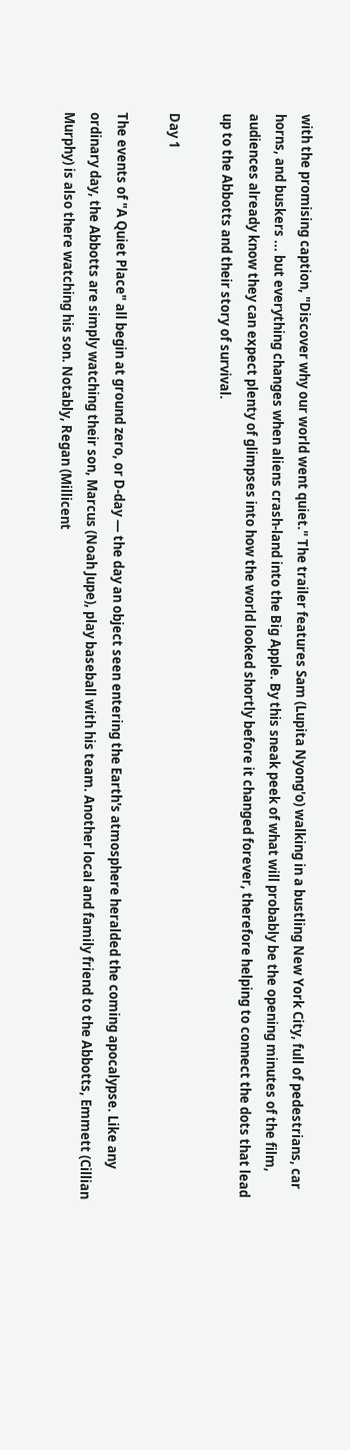with the promising caption, "Discover why our world went quiet." The trailer features Sam (Lupita Nyong'o) walking in a bustling New York City, full of pedestrians, car horns, and buskers ... but everything changes when aliens crash-land into the Big Apple. By this sneak peek of what will probably be the opening minutes of the film, audiences already know they can expect plenty of glimpses into how the world looked shortly before it changed forever, therefore helping to connect the dots that lead up to the Abbotts and their story of survival.

Day 1

The events of "A Quiet Place" all begin at ground zero, or D-day — the day an object seen entering the Earth's atmosphere heralded the coming apocalypse. Like any ordinary day, the Abbotts are simply watching their son, Marcus (Noah Jupe), play baseball with his team. Another local and family friend to the Abbotts, Emmett (Cillian Murphy) is also there watching his son. Notably, Regan (Millicent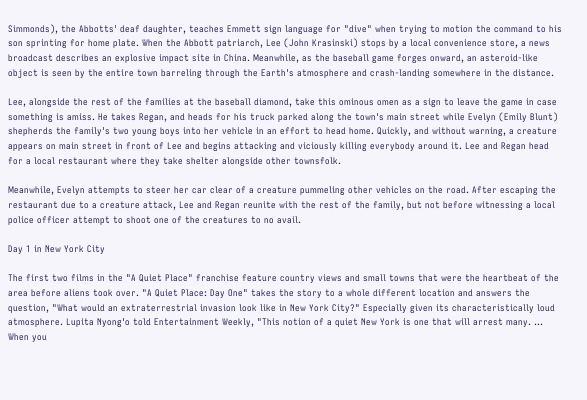Simmonds), the Abbotts' deaf daughter, teaches Emmett sign language for "dive" when trying to motion the command to his son sprinting for home plate. When the Abbott patriarch, Lee (John Krasinski) stops by a local convenience store, a news broadcast describes an explosive impact site in China. Meanwhile, as the baseball game forges onward, an asteroid-like object is seen by the entire town barreling through the Earth's atmosphere and crash-landing somewhere in the distance.

Lee, alongside the rest of the families at the baseball diamond, take this ominous omen as a sign to leave the game in case something is amiss. He takes Regan, and heads for his truck parked along the town's main street while Evelyn (Emily Blunt) shepherds the family's two young boys into her vehicle in an effort to head home. Quickly, and without warning, a creature appears on main street in front of Lee and begins attacking and viciously killing everybody around it. Lee and Regan head for a local restaurant where they take shelter alongside other townsfolk.

Meanwhile, Evelyn attempts to steer her car clear of a creature pummeling other vehicles on the road. After escaping the restaurant due to a creature attack, Lee and Regan reunite with the rest of the family, but not before witnessing a local police officer attempt to shoot one of the creatures to no avail.

Day 1 in New York City

The first two films in the "A Quiet Place" franchise feature country views and small towns that were the heartbeat of the area before aliens took over. "A Quiet Place: Day One" takes the story to a whole different location and answers the question, "What would an extraterrestrial invasion look like in New York City?" Especially given its characteristically loud atmosphere. Lupita Nyong'o told Entertainment Weekly, "This notion of a quiet New York is one that will arrest many. ... When you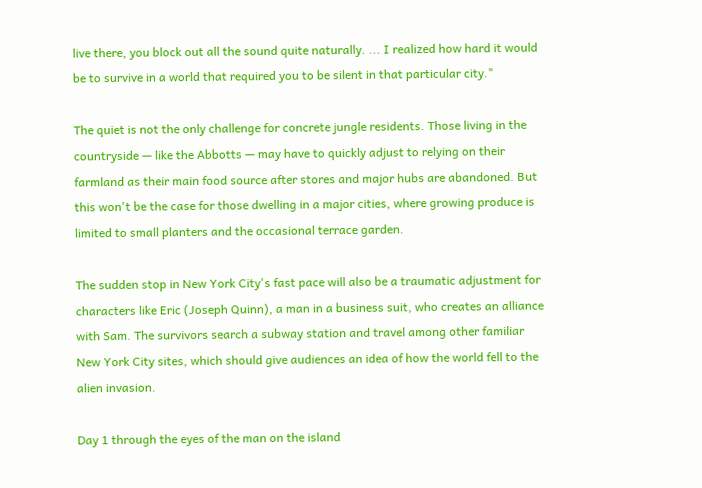live there, you block out all the sound quite naturally. ... I realized how hard it would be to survive in a world that required you to be silent in that particular city."

The quiet is not the only challenge for concrete jungle residents. Those living in the countryside — like the Abbotts — may have to quickly adjust to relying on their farmland as their main food source after stores and major hubs are abandoned. But this won't be the case for those dwelling in a major cities, where growing produce is limited to small planters and the occasional terrace garden.

The sudden stop in New York City's fast pace will also be a traumatic adjustment for characters like Eric (Joseph Quinn), a man in a business suit, who creates an alliance with Sam. The survivors search a subway station and travel among other familiar New York City sites, which should give audiences an idea of how the world fell to the alien invasion.

Day 1 through the eyes of the man on the island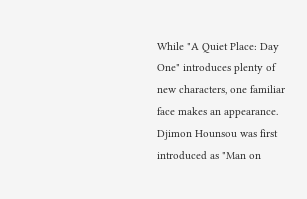While "A Quiet Place: Day One" introduces plenty of new characters, one familiar face makes an appearance. Djimon Hounsou was first introduced as "Man on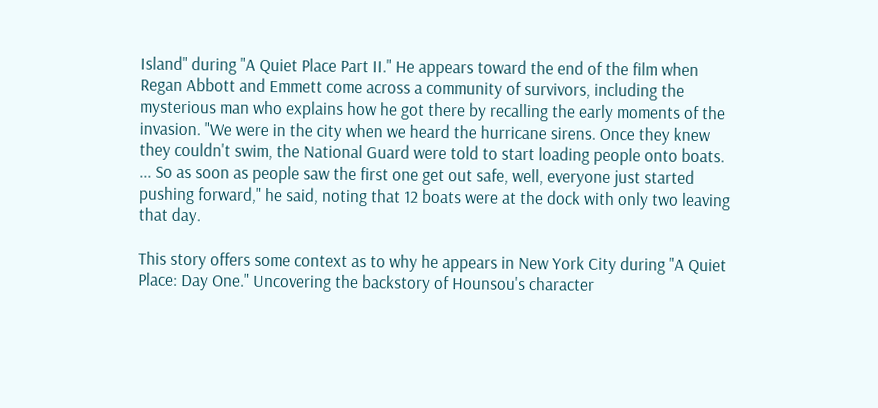Island" during "A Quiet Place Part II." He appears toward the end of the film when Regan Abbott and Emmett come across a community of survivors, including the mysterious man who explains how he got there by recalling the early moments of the invasion. "We were in the city when we heard the hurricane sirens. Once they knew they couldn't swim, the National Guard were told to start loading people onto boats. ... So as soon as people saw the first one get out safe, well, everyone just started pushing forward," he said, noting that 12 boats were at the dock with only two leaving that day.

This story offers some context as to why he appears in New York City during "A Quiet Place: Day One." Uncovering the backstory of Hounsou's character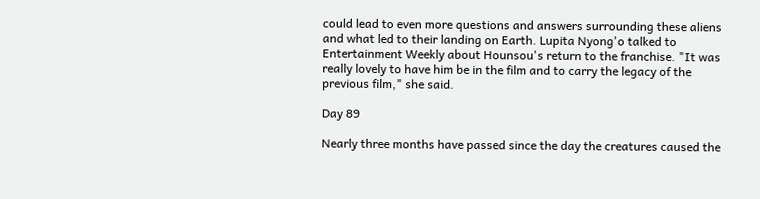could lead to even more questions and answers surrounding these aliens and what led to their landing on Earth. Lupita Nyong'o talked to Entertainment Weekly about Hounsou's return to the franchise. "It was really lovely to have him be in the film and to carry the legacy of the previous film," she said.

Day 89

Nearly three months have passed since the day the creatures caused the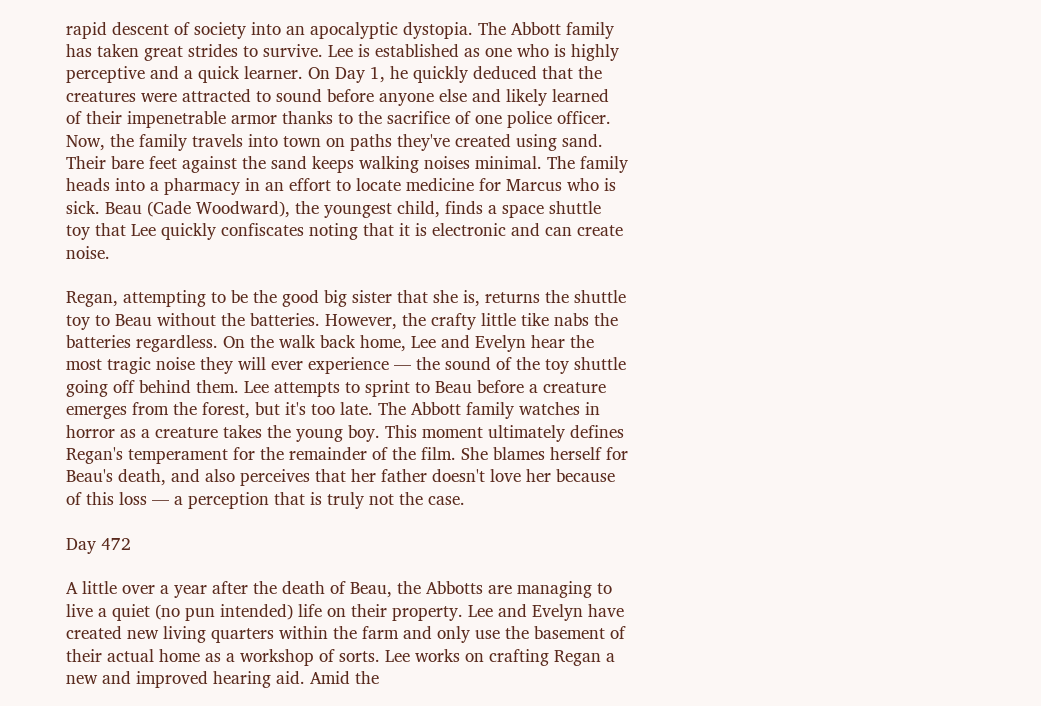rapid descent of society into an apocalyptic dystopia. The Abbott family has taken great strides to survive. Lee is established as one who is highly perceptive and a quick learner. On Day 1, he quickly deduced that the creatures were attracted to sound before anyone else and likely learned of their impenetrable armor thanks to the sacrifice of one police officer. Now, the family travels into town on paths they've created using sand. Their bare feet against the sand keeps walking noises minimal. The family heads into a pharmacy in an effort to locate medicine for Marcus who is sick. Beau (Cade Woodward), the youngest child, finds a space shuttle toy that Lee quickly confiscates noting that it is electronic and can create noise.

Regan, attempting to be the good big sister that she is, returns the shuttle toy to Beau without the batteries. However, the crafty little tike nabs the batteries regardless. On the walk back home, Lee and Evelyn hear the most tragic noise they will ever experience — the sound of the toy shuttle going off behind them. Lee attempts to sprint to Beau before a creature emerges from the forest, but it's too late. The Abbott family watches in horror as a creature takes the young boy. This moment ultimately defines Regan's temperament for the remainder of the film. She blames herself for Beau's death, and also perceives that her father doesn't love her because of this loss — a perception that is truly not the case.

Day 472

A little over a year after the death of Beau, the Abbotts are managing to live a quiet (no pun intended) life on their property. Lee and Evelyn have created new living quarters within the farm and only use the basement of their actual home as a workshop of sorts. Lee works on crafting Regan a new and improved hearing aid. Amid the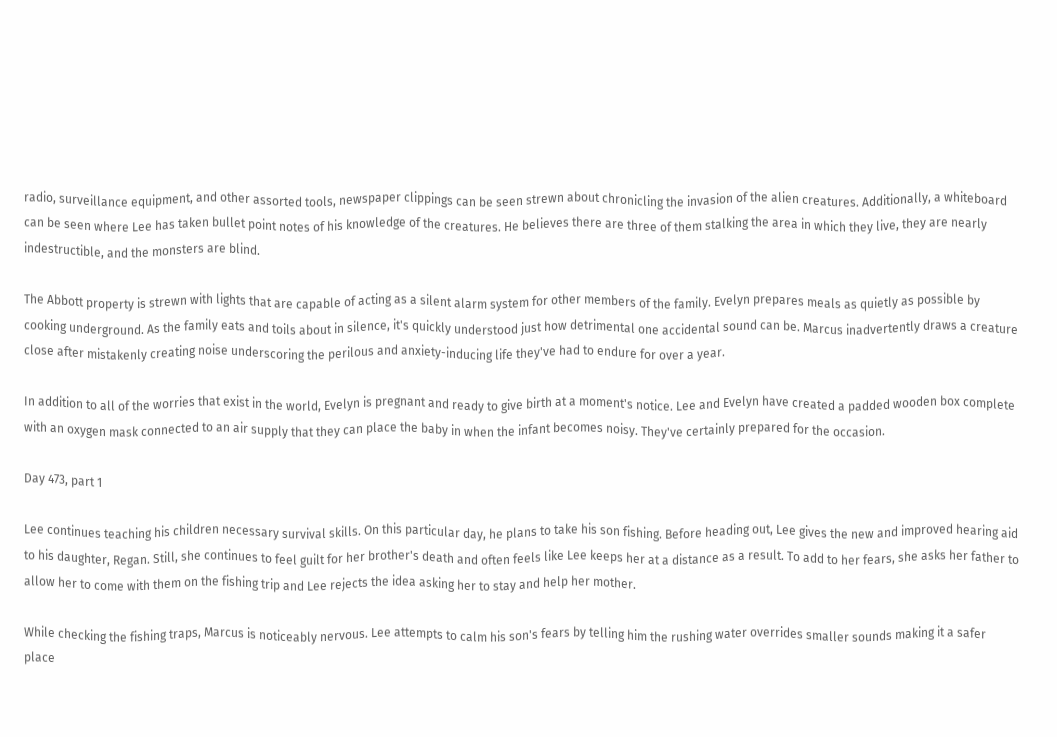radio, surveillance equipment, and other assorted tools, newspaper clippings can be seen strewn about chronicling the invasion of the alien creatures. Additionally, a whiteboard can be seen where Lee has taken bullet point notes of his knowledge of the creatures. He believes there are three of them stalking the area in which they live, they are nearly indestructible, and the monsters are blind.

The Abbott property is strewn with lights that are capable of acting as a silent alarm system for other members of the family. Evelyn prepares meals as quietly as possible by cooking underground. As the family eats and toils about in silence, it's quickly understood just how detrimental one accidental sound can be. Marcus inadvertently draws a creature close after mistakenly creating noise underscoring the perilous and anxiety-inducing life they've had to endure for over a year.

In addition to all of the worries that exist in the world, Evelyn is pregnant and ready to give birth at a moment's notice. Lee and Evelyn have created a padded wooden box complete with an oxygen mask connected to an air supply that they can place the baby in when the infant becomes noisy. They've certainly prepared for the occasion.

Day 473, part 1

Lee continues teaching his children necessary survival skills. On this particular day, he plans to take his son fishing. Before heading out, Lee gives the new and improved hearing aid to his daughter, Regan. Still, she continues to feel guilt for her brother's death and often feels like Lee keeps her at a distance as a result. To add to her fears, she asks her father to allow her to come with them on the fishing trip and Lee rejects the idea asking her to stay and help her mother.

While checking the fishing traps, Marcus is noticeably nervous. Lee attempts to calm his son's fears by telling him the rushing water overrides smaller sounds making it a safer place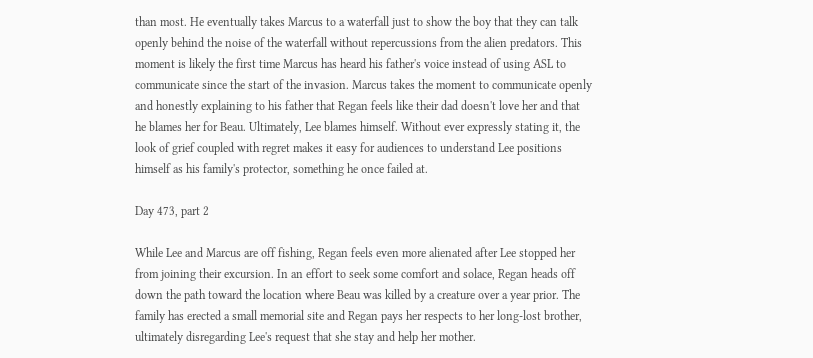than most. He eventually takes Marcus to a waterfall just to show the boy that they can talk openly behind the noise of the waterfall without repercussions from the alien predators. This moment is likely the first time Marcus has heard his father's voice instead of using ASL to communicate since the start of the invasion. Marcus takes the moment to communicate openly and honestly explaining to his father that Regan feels like their dad doesn't love her and that he blames her for Beau. Ultimately, Lee blames himself. Without ever expressly stating it, the look of grief coupled with regret makes it easy for audiences to understand Lee positions himself as his family's protector, something he once failed at.

Day 473, part 2

While Lee and Marcus are off fishing, Regan feels even more alienated after Lee stopped her from joining their excursion. In an effort to seek some comfort and solace, Regan heads off down the path toward the location where Beau was killed by a creature over a year prior. The family has erected a small memorial site and Regan pays her respects to her long-lost brother, ultimately disregarding Lee's request that she stay and help her mother.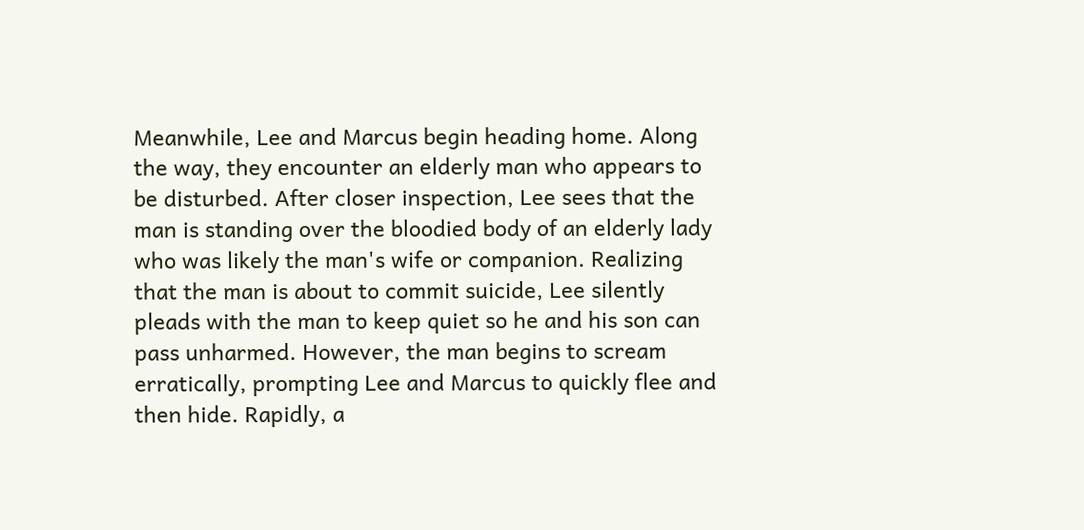Meanwhile, Lee and Marcus begin heading home. Along the way, they encounter an elderly man who appears to be disturbed. After closer inspection, Lee sees that the man is standing over the bloodied body of an elderly lady who was likely the man's wife or companion. Realizing that the man is about to commit suicide, Lee silently pleads with the man to keep quiet so he and his son can pass unharmed. However, the man begins to scream erratically, prompting Lee and Marcus to quickly flee and then hide. Rapidly, a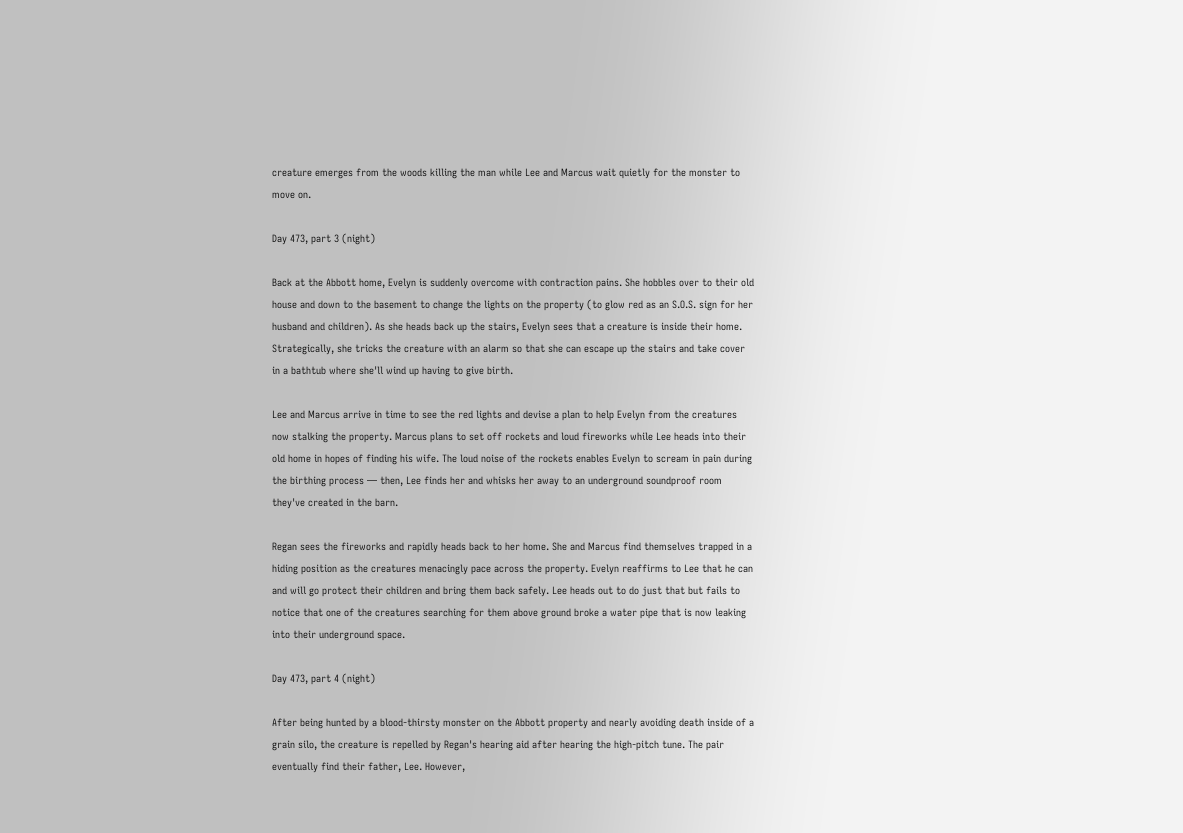creature emerges from the woods killing the man while Lee and Marcus wait quietly for the monster to move on.

Day 473, part 3 (night)

Back at the Abbott home, Evelyn is suddenly overcome with contraction pains. She hobbles over to their old house and down to the basement to change the lights on the property (to glow red as an S.O.S. sign for her husband and children). As she heads back up the stairs, Evelyn sees that a creature is inside their home. Strategically, she tricks the creature with an alarm so that she can escape up the stairs and take cover in a bathtub where she'll wind up having to give birth.

Lee and Marcus arrive in time to see the red lights and devise a plan to help Evelyn from the creatures now stalking the property. Marcus plans to set off rockets and loud fireworks while Lee heads into their old home in hopes of finding his wife. The loud noise of the rockets enables Evelyn to scream in pain during the birthing process — then, Lee finds her and whisks her away to an underground soundproof room they've created in the barn.

Regan sees the fireworks and rapidly heads back to her home. She and Marcus find themselves trapped in a hiding position as the creatures menacingly pace across the property. Evelyn reaffirms to Lee that he can and will go protect their children and bring them back safely. Lee heads out to do just that but fails to notice that one of the creatures searching for them above ground broke a water pipe that is now leaking into their underground space.

Day 473, part 4 (night)

After being hunted by a blood-thirsty monster on the Abbott property and nearly avoiding death inside of a grain silo, the creature is repelled by Regan's hearing aid after hearing the high-pitch tune. The pair eventually find their father, Lee. However,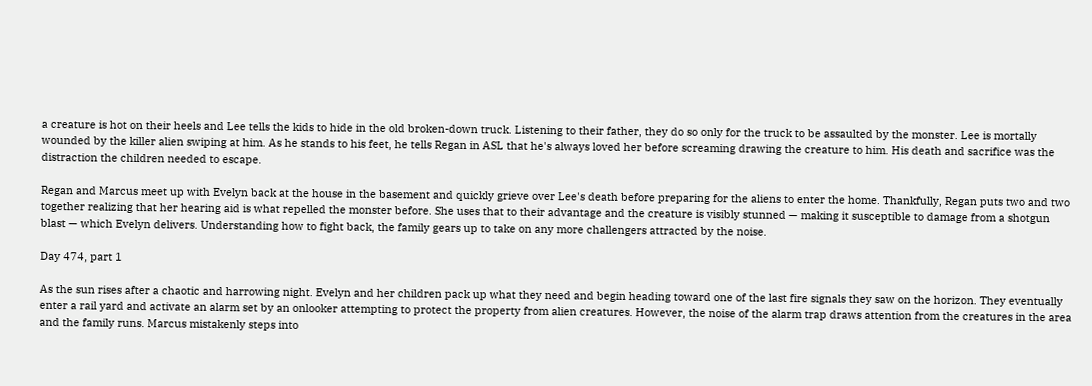a creature is hot on their heels and Lee tells the kids to hide in the old broken-down truck. Listening to their father, they do so only for the truck to be assaulted by the monster. Lee is mortally wounded by the killer alien swiping at him. As he stands to his feet, he tells Regan in ASL that he's always loved her before screaming drawing the creature to him. His death and sacrifice was the distraction the children needed to escape.

Regan and Marcus meet up with Evelyn back at the house in the basement and quickly grieve over Lee's death before preparing for the aliens to enter the home. Thankfully, Regan puts two and two together realizing that her hearing aid is what repelled the monster before. She uses that to their advantage and the creature is visibly stunned — making it susceptible to damage from a shotgun blast — which Evelyn delivers. Understanding how to fight back, the family gears up to take on any more challengers attracted by the noise.

Day 474, part 1

As the sun rises after a chaotic and harrowing night. Evelyn and her children pack up what they need and begin heading toward one of the last fire signals they saw on the horizon. They eventually enter a rail yard and activate an alarm set by an onlooker attempting to protect the property from alien creatures. However, the noise of the alarm trap draws attention from the creatures in the area and the family runs. Marcus mistakenly steps into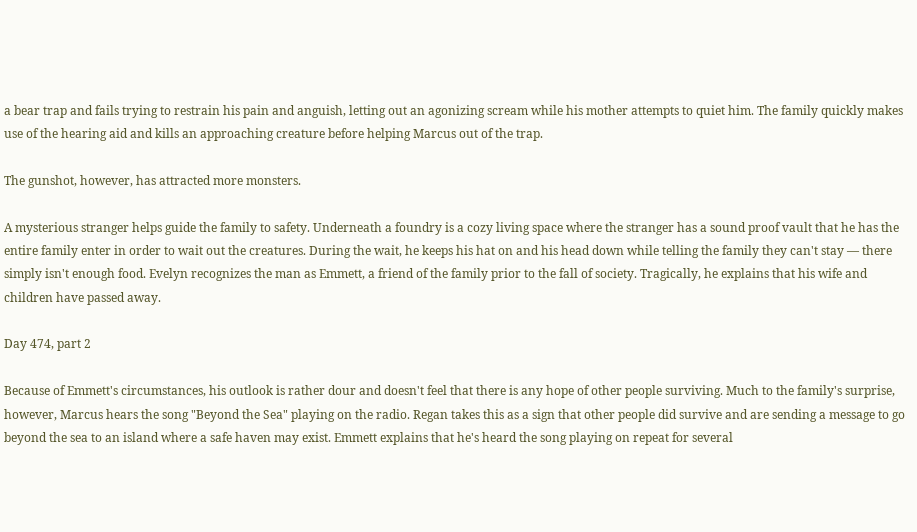a bear trap and fails trying to restrain his pain and anguish, letting out an agonizing scream while his mother attempts to quiet him. The family quickly makes use of the hearing aid and kills an approaching creature before helping Marcus out of the trap.

The gunshot, however, has attracted more monsters.

A mysterious stranger helps guide the family to safety. Underneath a foundry is a cozy living space where the stranger has a sound proof vault that he has the entire family enter in order to wait out the creatures. During the wait, he keeps his hat on and his head down while telling the family they can't stay — there simply isn't enough food. Evelyn recognizes the man as Emmett, a friend of the family prior to the fall of society. Tragically, he explains that his wife and children have passed away.

Day 474, part 2

Because of Emmett's circumstances, his outlook is rather dour and doesn't feel that there is any hope of other people surviving. Much to the family's surprise, however, Marcus hears the song "Beyond the Sea" playing on the radio. Regan takes this as a sign that other people did survive and are sending a message to go beyond the sea to an island where a safe haven may exist. Emmett explains that he's heard the song playing on repeat for several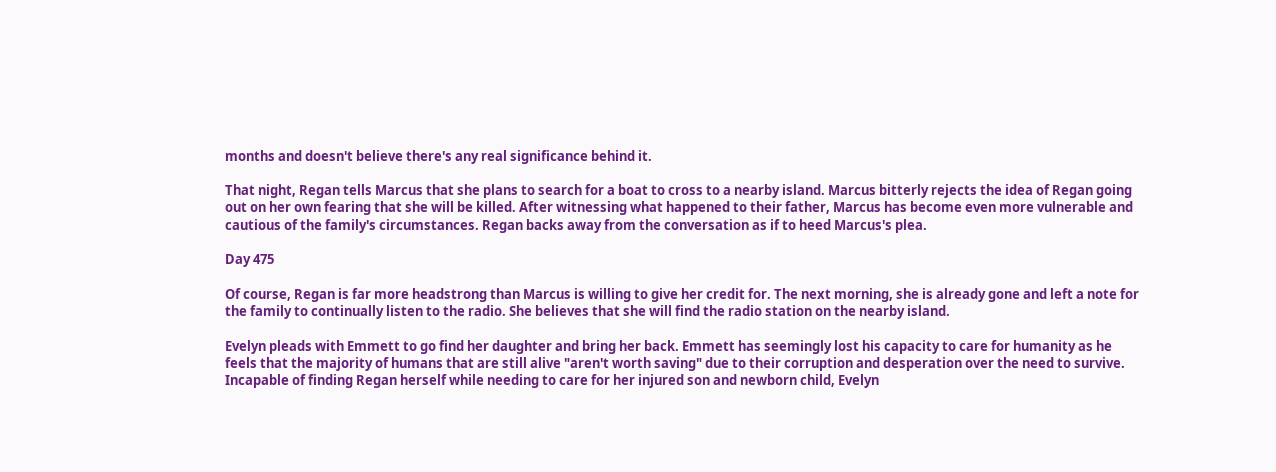months and doesn't believe there's any real significance behind it.

That night, Regan tells Marcus that she plans to search for a boat to cross to a nearby island. Marcus bitterly rejects the idea of Regan going out on her own fearing that she will be killed. After witnessing what happened to their father, Marcus has become even more vulnerable and cautious of the family's circumstances. Regan backs away from the conversation as if to heed Marcus's plea.

Day 475

Of course, Regan is far more headstrong than Marcus is willing to give her credit for. The next morning, she is already gone and left a note for the family to continually listen to the radio. She believes that she will find the radio station on the nearby island.

Evelyn pleads with Emmett to go find her daughter and bring her back. Emmett has seemingly lost his capacity to care for humanity as he feels that the majority of humans that are still alive "aren't worth saving" due to their corruption and desperation over the need to survive. Incapable of finding Regan herself while needing to care for her injured son and newborn child, Evelyn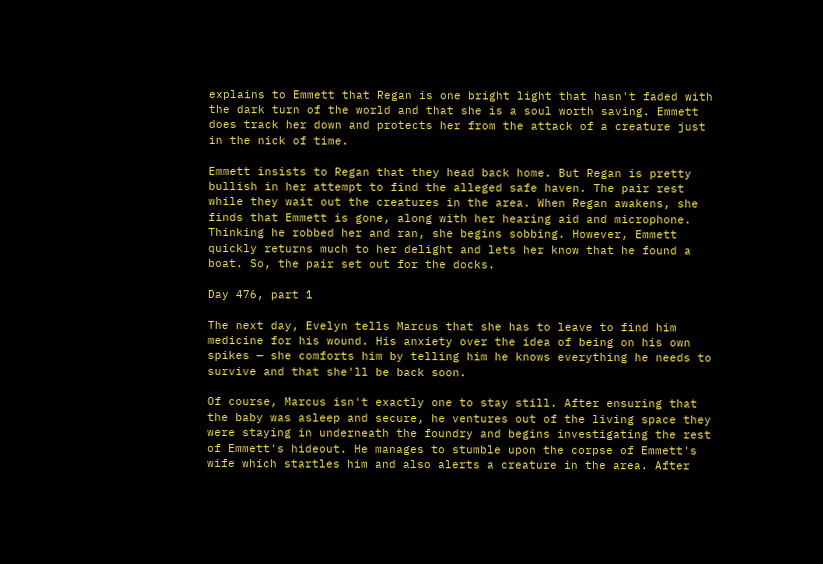explains to Emmett that Regan is one bright light that hasn't faded with the dark turn of the world and that she is a soul worth saving. Emmett does track her down and protects her from the attack of a creature just in the nick of time.

Emmett insists to Regan that they head back home. But Regan is pretty bullish in her attempt to find the alleged safe haven. The pair rest while they wait out the creatures in the area. When Regan awakens, she finds that Emmett is gone, along with her hearing aid and microphone. Thinking he robbed her and ran, she begins sobbing. However, Emmett quickly returns much to her delight and lets her know that he found a boat. So, the pair set out for the docks.

Day 476, part 1

The next day, Evelyn tells Marcus that she has to leave to find him medicine for his wound. His anxiety over the idea of being on his own spikes — she comforts him by telling him he knows everything he needs to survive and that she'll be back soon.

Of course, Marcus isn't exactly one to stay still. After ensuring that the baby was asleep and secure, he ventures out of the living space they were staying in underneath the foundry and begins investigating the rest of Emmett's hideout. He manages to stumble upon the corpse of Emmett's wife which startles him and also alerts a creature in the area. After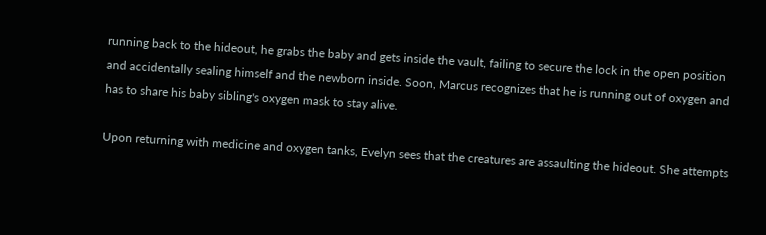running back to the hideout, he grabs the baby and gets inside the vault, failing to secure the lock in the open position and accidentally sealing himself and the newborn inside. Soon, Marcus recognizes that he is running out of oxygen and has to share his baby sibling's oxygen mask to stay alive.

Upon returning with medicine and oxygen tanks, Evelyn sees that the creatures are assaulting the hideout. She attempts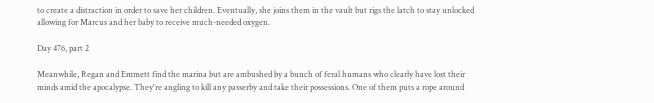to create a distraction in order to save her children. Eventually, she joins them in the vault but rigs the latch to stay unlocked allowing for Marcus and her baby to receive much-needed oxygen.

Day 476, part 2

Meanwhile, Regan and Emmett find the marina but are ambushed by a bunch of feral humans who clearly have lost their minds amid the apocalypse. They're angling to kill any passerby and take their possessions. One of them puts a rope around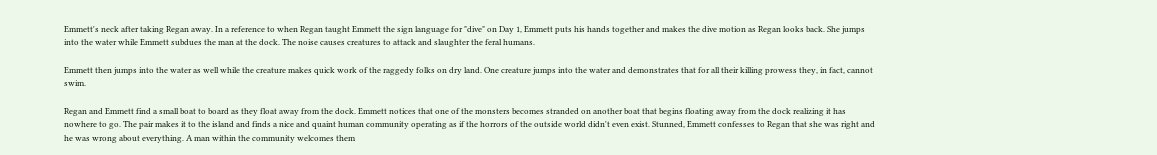Emmett's neck after taking Regan away. In a reference to when Regan taught Emmett the sign language for "dive" on Day 1, Emmett puts his hands together and makes the dive motion as Regan looks back. She jumps into the water while Emmett subdues the man at the dock. The noise causes creatures to attack and slaughter the feral humans.

Emmett then jumps into the water as well while the creature makes quick work of the raggedy folks on dry land. One creature jumps into the water and demonstrates that for all their killing prowess they, in fact, cannot swim.

Regan and Emmett find a small boat to board as they float away from the dock. Emmett notices that one of the monsters becomes stranded on another boat that begins floating away from the dock realizing it has nowhere to go. The pair makes it to the island and finds a nice and quaint human community operating as if the horrors of the outside world didn't even exist. Stunned, Emmett confesses to Regan that she was right and he was wrong about everything. A man within the community welcomes them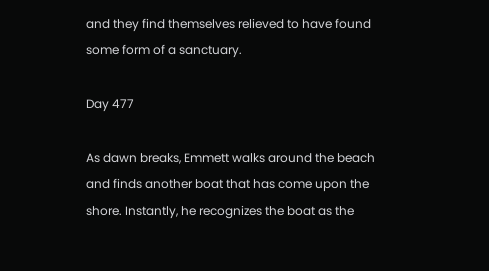and they find themselves relieved to have found some form of a sanctuary.

Day 477

As dawn breaks, Emmett walks around the beach and finds another boat that has come upon the shore. Instantly, he recognizes the boat as the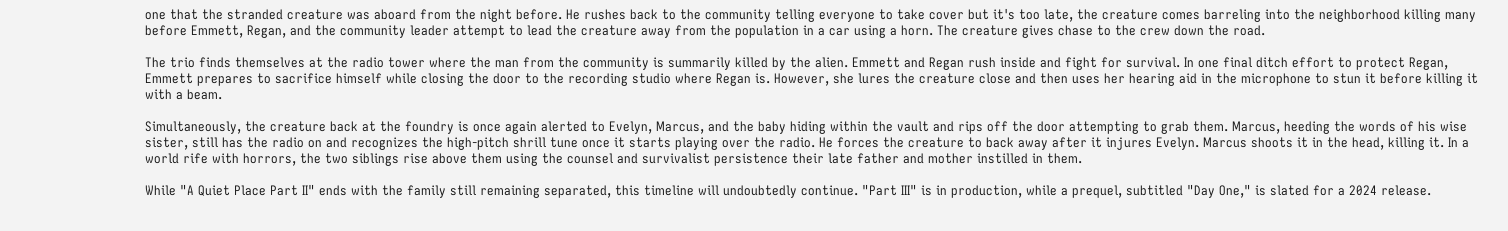one that the stranded creature was aboard from the night before. He rushes back to the community telling everyone to take cover but it's too late, the creature comes barreling into the neighborhood killing many before Emmett, Regan, and the community leader attempt to lead the creature away from the population in a car using a horn. The creature gives chase to the crew down the road.

The trio finds themselves at the radio tower where the man from the community is summarily killed by the alien. Emmett and Regan rush inside and fight for survival. In one final ditch effort to protect Regan, Emmett prepares to sacrifice himself while closing the door to the recording studio where Regan is. However, she lures the creature close and then uses her hearing aid in the microphone to stun it before killing it with a beam.

Simultaneously, the creature back at the foundry is once again alerted to Evelyn, Marcus, and the baby hiding within the vault and rips off the door attempting to grab them. Marcus, heeding the words of his wise sister, still has the radio on and recognizes the high-pitch shrill tune once it starts playing over the radio. He forces the creature to back away after it injures Evelyn. Marcus shoots it in the head, killing it. In a world rife with horrors, the two siblings rise above them using the counsel and survivalist persistence their late father and mother instilled in them.

While "A Quiet Place Part II" ends with the family still remaining separated, this timeline will undoubtedly continue. "Part III" is in production, while a prequel, subtitled "Day One," is slated for a 2024 release.